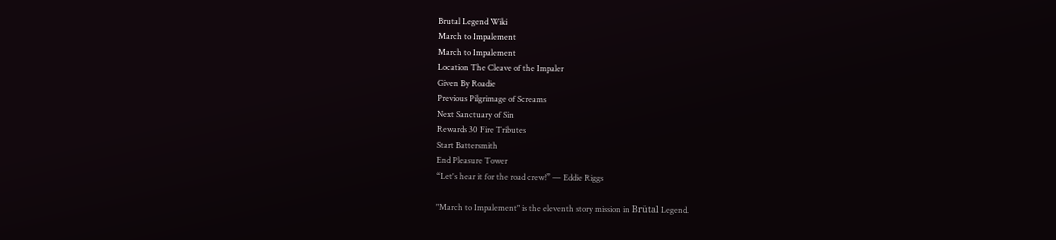Brutal Legend Wiki
March to Impalement
March to Impalement
Location The Cleave of the Impaler
Given By Roadie
Previous Pilgrimage of Screams
Next Sanctuary of Sin
Rewards 30 Fire Tributes
Start Battersmith
End Pleasure Tower
“Let's hear it for the road crew!” — Eddie Riggs

"March to Impalement" is the eleventh story mission in Brütal Legend.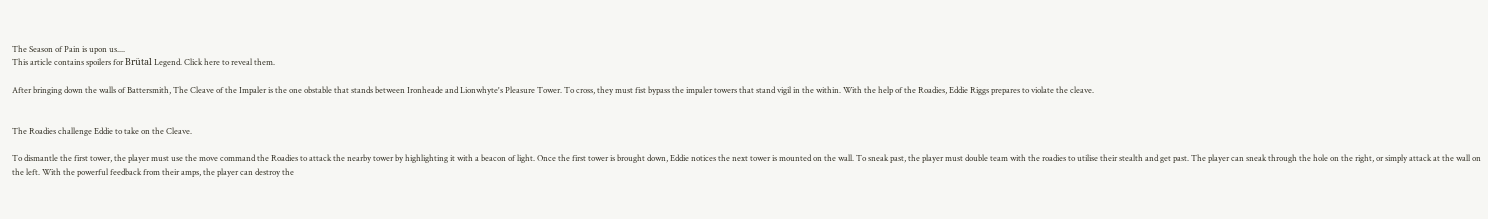The Season of Pain is upon us....
This article contains spoilers for Brütal Legend. Click here to reveal them.

After bringing down the walls of Battersmith, The Cleave of the Impaler is the one obstable that stands between Ironheade and Lionwhyte's Pleasure Tower. To cross, they must fist bypass the impaler towers that stand vigil in the within. With the help of the Roadies, Eddie Riggs prepares to violate the cleave.


The Roadies challenge Eddie to take on the Cleave.

To dismantle the first tower, the player must use the move command the Roadies to attack the nearby tower by highlighting it with a beacon of light. Once the first tower is brought down, Eddie notices the next tower is mounted on the wall. To sneak past, the player must double team with the roadies to utilise their stealth and get past. The player can sneak through the hole on the right, or simply attack at the wall on the left. With the powerful feedback from their amps, the player can destroy the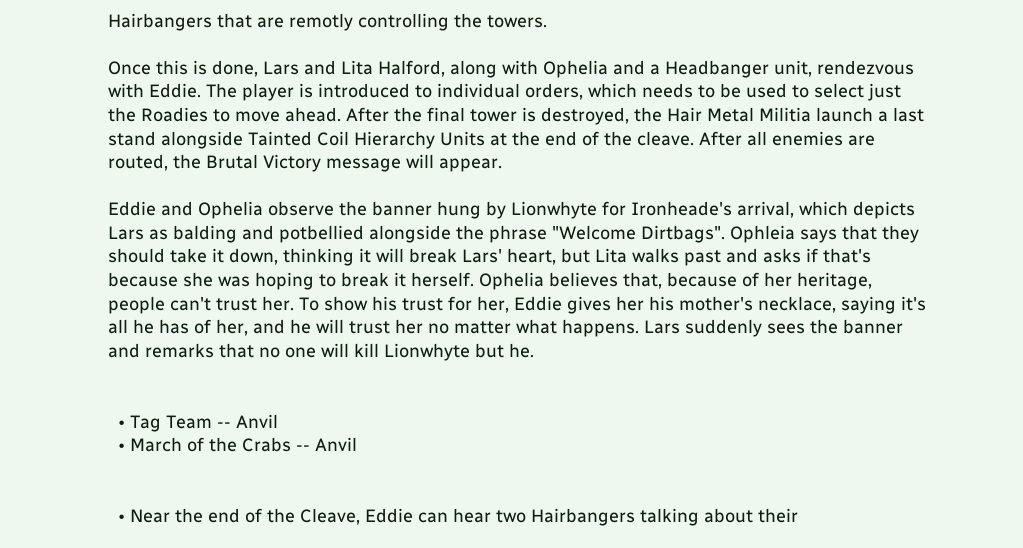Hairbangers that are remotly controlling the towers.

Once this is done, Lars and Lita Halford, along with Ophelia and a Headbanger unit, rendezvous with Eddie. The player is introduced to individual orders, which needs to be used to select just the Roadies to move ahead. After the final tower is destroyed, the Hair Metal Militia launch a last stand alongside Tainted Coil Hierarchy Units at the end of the cleave. After all enemies are routed, the Brutal Victory message will appear.

Eddie and Ophelia observe the banner hung by Lionwhyte for Ironheade's arrival, which depicts Lars as balding and potbellied alongside the phrase "Welcome Dirtbags". Ophleia says that they should take it down, thinking it will break Lars' heart, but Lita walks past and asks if that's because she was hoping to break it herself. Ophelia believes that, because of her heritage, people can't trust her. To show his trust for her, Eddie gives her his mother's necklace, saying it's all he has of her, and he will trust her no matter what happens. Lars suddenly sees the banner and remarks that no one will kill Lionwhyte but he.


  • Tag Team -- Anvil
  • March of the Crabs -- Anvil


  • Near the end of the Cleave, Eddie can hear two Hairbangers talking about their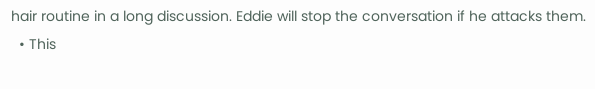hair routine in a long discussion. Eddie will stop the conversation if he attacks them.
  • This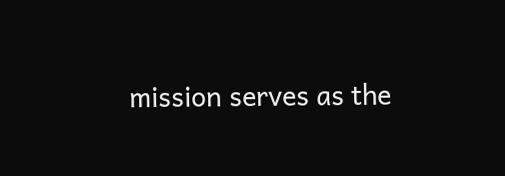mission serves as the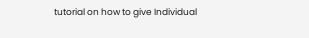tutorial on how to give Individual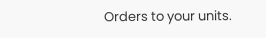Orders to your units.